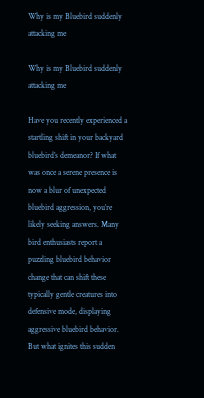Why is my Bluebird suddenly attacking me

Why is my Bluebird suddenly attacking me

Have you recently experienced a startling shift in your backyard bluebird’s demeanor? If what was once a serene presence is now a blur of unexpected bluebird aggression, you’re likely seeking answers. Many bird enthusiasts report a puzzling bluebird behavior change that can shift these typically gentle creatures into defensive mode, displaying aggressive bluebird behavior. But what ignites this sudden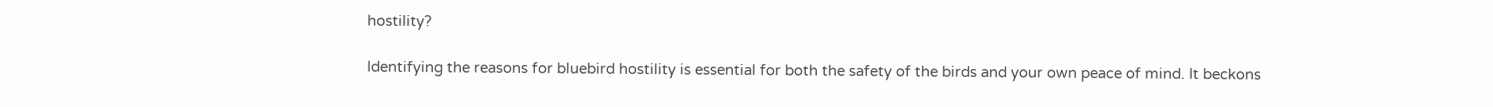hostility?

Identifying the reasons for bluebird hostility is essential for both the safety of the birds and your own peace of mind. It beckons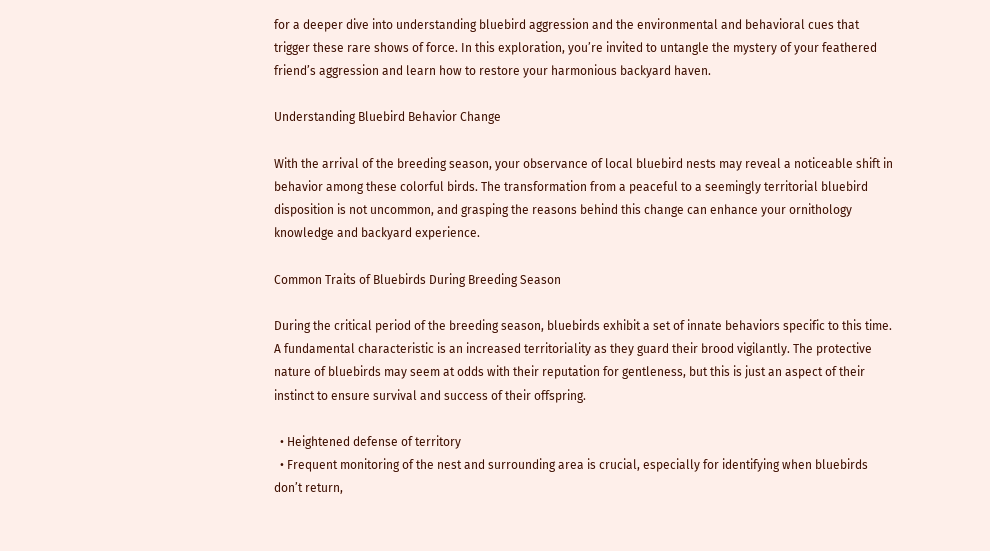for a deeper dive into understanding bluebird aggression and the environmental and behavioral cues that trigger these rare shows of force. In this exploration, you’re invited to untangle the mystery of your feathered friend’s aggression and learn how to restore your harmonious backyard haven.

Understanding Bluebird Behavior Change

With the arrival of the breeding season, your observance of local bluebird nests may reveal a noticeable shift in behavior among these colorful birds. The transformation from a peaceful to a seemingly territorial bluebird disposition is not uncommon, and grasping the reasons behind this change can enhance your ornithology knowledge and backyard experience.

Common Traits of Bluebirds During Breeding Season

During the critical period of the breeding season, bluebirds exhibit a set of innate behaviors specific to this time. A fundamental characteristic is an increased territoriality as they guard their brood vigilantly. The protective nature of bluebirds may seem at odds with their reputation for gentleness, but this is just an aspect of their instinct to ensure survival and success of their offspring.

  • Heightened defense of territory
  • Frequent monitoring of the nest and surrounding area is crucial, especially for identifying when bluebirds don’t return,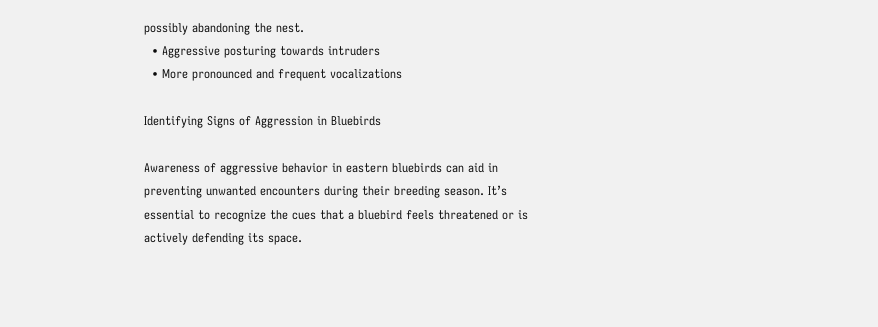possibly abandoning the nest.
  • Aggressive posturing towards intruders
  • More pronounced and frequent vocalizations

Identifying Signs of Aggression in Bluebirds

Awareness of aggressive behavior in eastern bluebirds can aid in preventing unwanted encounters during their breeding season. It’s essential to recognize the cues that a bluebird feels threatened or is actively defending its space.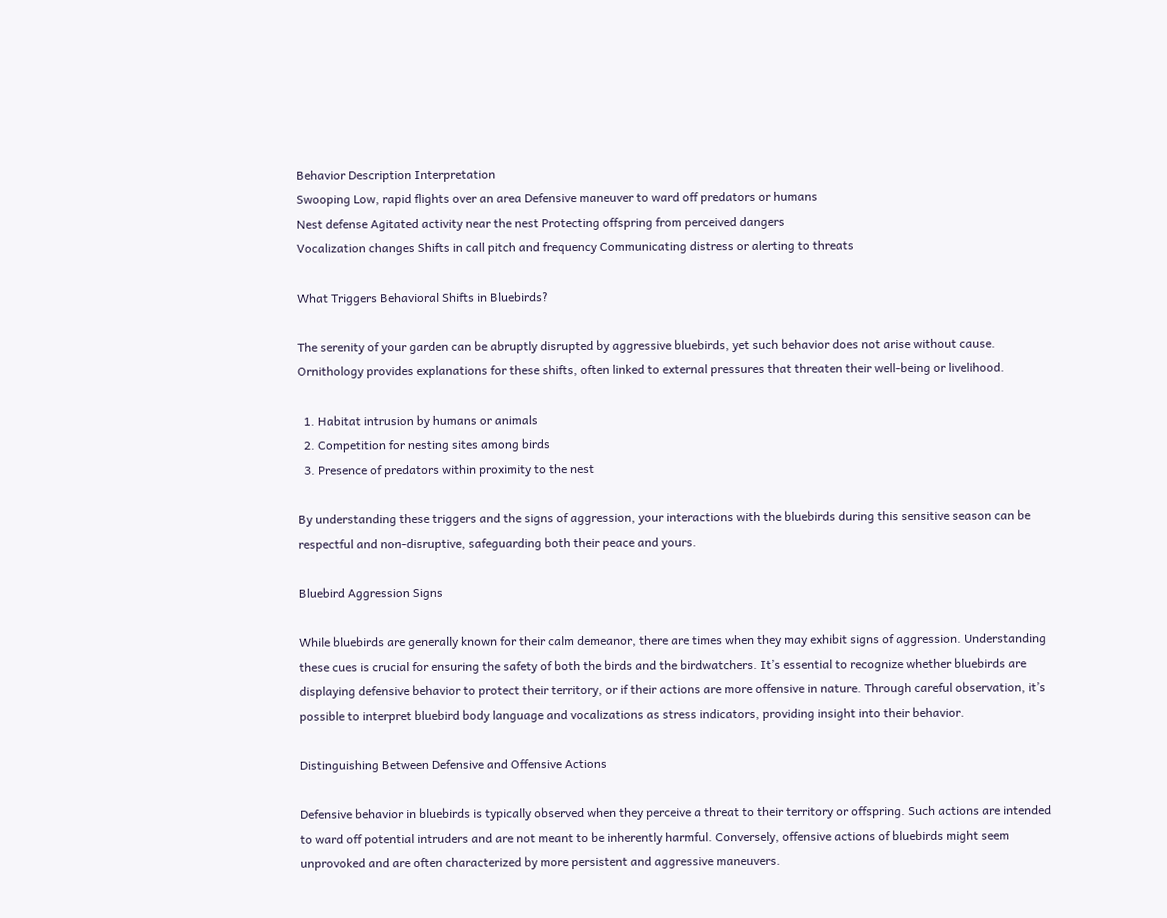Behavior Description Interpretation
Swooping Low, rapid flights over an area Defensive maneuver to ward off predators or humans
Nest defense Agitated activity near the nest Protecting offspring from perceived dangers
Vocalization changes Shifts in call pitch and frequency Communicating distress or alerting to threats

What Triggers Behavioral Shifts in Bluebirds?

The serenity of your garden can be abruptly disrupted by aggressive bluebirds, yet such behavior does not arise without cause. Ornithology provides explanations for these shifts, often linked to external pressures that threaten their well-being or livelihood.

  1. Habitat intrusion by humans or animals
  2. Competition for nesting sites among birds
  3. Presence of predators within proximity to the nest

By understanding these triggers and the signs of aggression, your interactions with the bluebirds during this sensitive season can be respectful and non-disruptive, safeguarding both their peace and yours.

Bluebird Aggression Signs

While bluebirds are generally known for their calm demeanor, there are times when they may exhibit signs of aggression. Understanding these cues is crucial for ensuring the safety of both the birds and the birdwatchers. It’s essential to recognize whether bluebirds are displaying defensive behavior to protect their territory, or if their actions are more offensive in nature. Through careful observation, it’s possible to interpret bluebird body language and vocalizations as stress indicators, providing insight into their behavior.

Distinguishing Between Defensive and Offensive Actions

Defensive behavior in bluebirds is typically observed when they perceive a threat to their territory or offspring. Such actions are intended to ward off potential intruders and are not meant to be inherently harmful. Conversely, offensive actions of bluebirds might seem unprovoked and are often characterized by more persistent and aggressive maneuvers.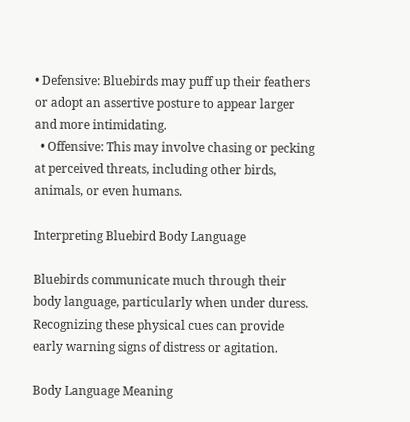• Defensive: Bluebirds may puff up their feathers or adopt an assertive posture to appear larger and more intimidating.
  • Offensive: This may involve chasing or pecking at perceived threats, including other birds, animals, or even humans.

Interpreting Bluebird Body Language

Bluebirds communicate much through their body language, particularly when under duress. Recognizing these physical cues can provide early warning signs of distress or agitation.

Body Language Meaning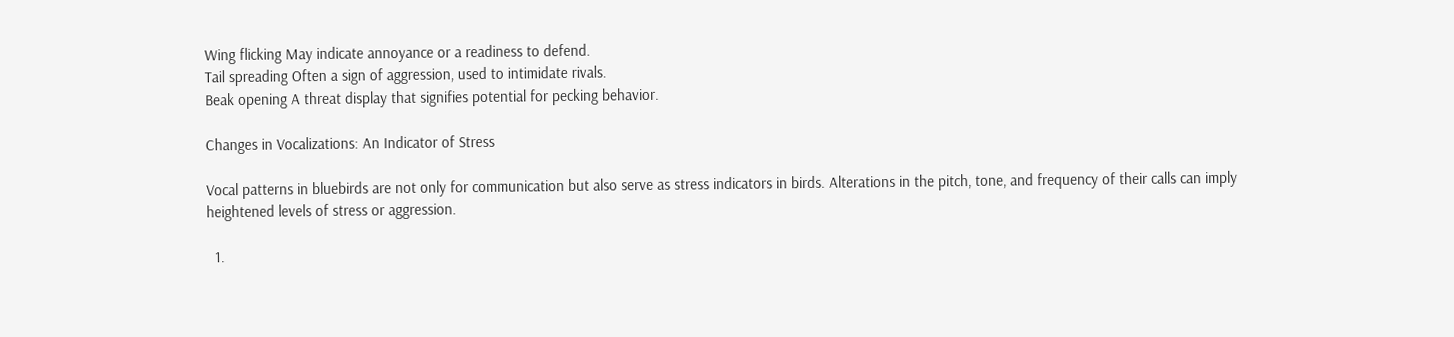Wing flicking May indicate annoyance or a readiness to defend.
Tail spreading Often a sign of aggression, used to intimidate rivals.
Beak opening A threat display that signifies potential for pecking behavior.

Changes in Vocalizations: An Indicator of Stress

Vocal patterns in bluebirds are not only for communication but also serve as stress indicators in birds. Alterations in the pitch, tone, and frequency of their calls can imply heightened levels of stress or aggression.

  1.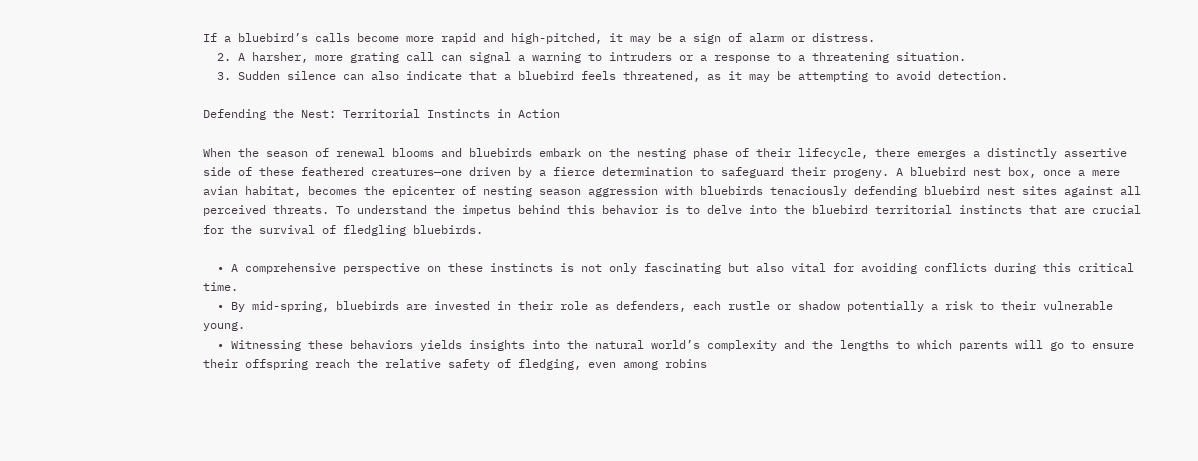If a bluebird’s calls become more rapid and high-pitched, it may be a sign of alarm or distress.
  2. A harsher, more grating call can signal a warning to intruders or a response to a threatening situation.
  3. Sudden silence can also indicate that a bluebird feels threatened, as it may be attempting to avoid detection.

Defending the Nest: Territorial Instincts in Action

When the season of renewal blooms and bluebirds embark on the nesting phase of their lifecycle, there emerges a distinctly assertive side of these feathered creatures—one driven by a fierce determination to safeguard their progeny. A bluebird nest box, once a mere avian habitat, becomes the epicenter of nesting season aggression with bluebirds tenaciously defending bluebird nest sites against all perceived threats. To understand the impetus behind this behavior is to delve into the bluebird territorial instincts that are crucial for the survival of fledgling bluebirds.

  • A comprehensive perspective on these instincts is not only fascinating but also vital for avoiding conflicts during this critical time.
  • By mid-spring, bluebirds are invested in their role as defenders, each rustle or shadow potentially a risk to their vulnerable young.
  • Witnessing these behaviors yields insights into the natural world’s complexity and the lengths to which parents will go to ensure their offspring reach the relative safety of fledging, even among robins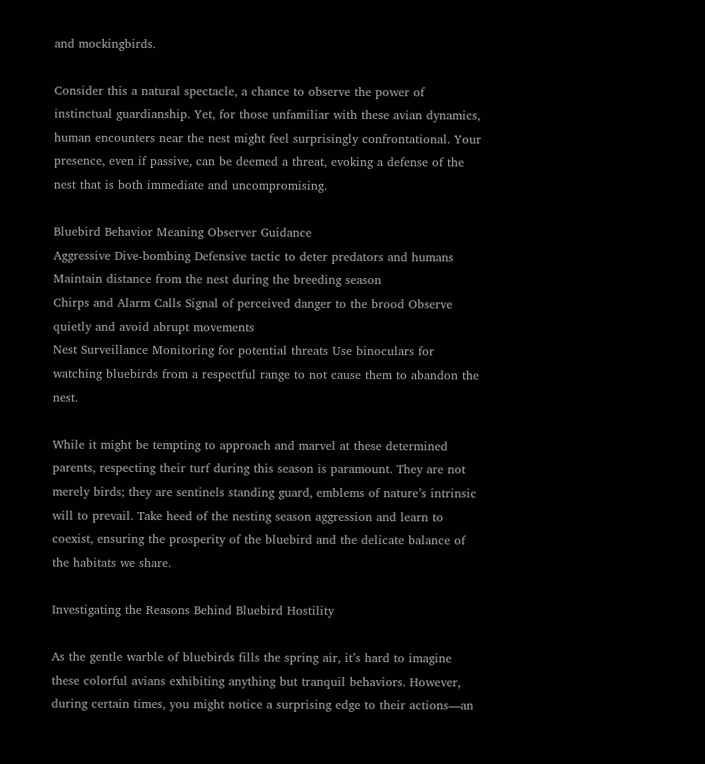and mockingbirds.

Consider this a natural spectacle, a chance to observe the power of instinctual guardianship. Yet, for those unfamiliar with these avian dynamics, human encounters near the nest might feel surprisingly confrontational. Your presence, even if passive, can be deemed a threat, evoking a defense of the nest that is both immediate and uncompromising.

Bluebird Behavior Meaning Observer Guidance
Aggressive Dive-bombing Defensive tactic to deter predators and humans Maintain distance from the nest during the breeding season
Chirps and Alarm Calls Signal of perceived danger to the brood Observe quietly and avoid abrupt movements
Nest Surveillance Monitoring for potential threats Use binoculars for watching bluebirds from a respectful range to not cause them to abandon the nest.

While it might be tempting to approach and marvel at these determined parents, respecting their turf during this season is paramount. They are not merely birds; they are sentinels standing guard, emblems of nature’s intrinsic will to prevail. Take heed of the nesting season aggression and learn to coexist, ensuring the prosperity of the bluebird and the delicate balance of the habitats we share.

Investigating the Reasons Behind Bluebird Hostility

As the gentle warble of bluebirds fills the spring air, it’s hard to imagine these colorful avians exhibiting anything but tranquil behaviors. However, during certain times, you might notice a surprising edge to their actions—an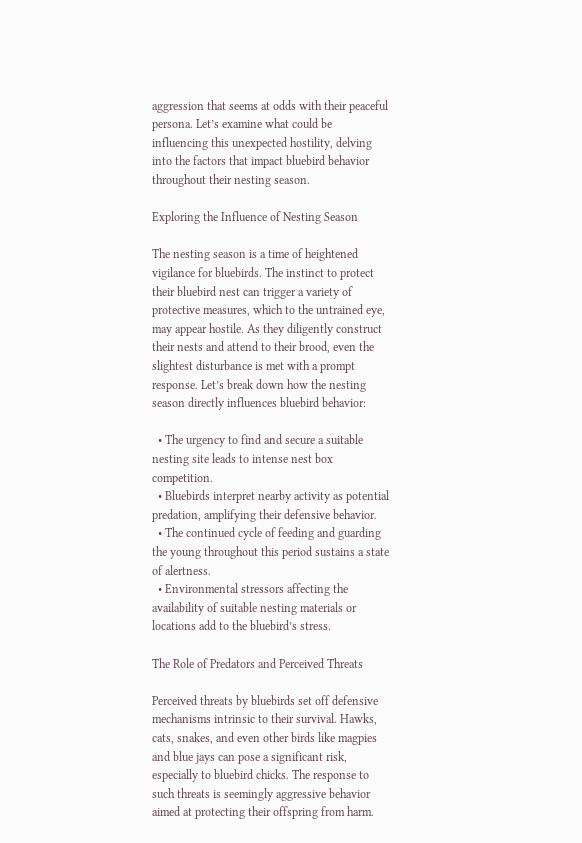aggression that seems at odds with their peaceful persona. Let’s examine what could be influencing this unexpected hostility, delving into the factors that impact bluebird behavior throughout their nesting season.

Exploring the Influence of Nesting Season

The nesting season is a time of heightened vigilance for bluebirds. The instinct to protect their bluebird nest can trigger a variety of protective measures, which to the untrained eye, may appear hostile. As they diligently construct their nests and attend to their brood, even the slightest disturbance is met with a prompt response. Let’s break down how the nesting season directly influences bluebird behavior:

  • The urgency to find and secure a suitable nesting site leads to intense nest box competition.
  • Bluebirds interpret nearby activity as potential predation, amplifying their defensive behavior.
  • The continued cycle of feeding and guarding the young throughout this period sustains a state of alertness.
  • Environmental stressors affecting the availability of suitable nesting materials or locations add to the bluebird’s stress.

The Role of Predators and Perceived Threats

Perceived threats by bluebirds set off defensive mechanisms intrinsic to their survival. Hawks, cats, snakes, and even other birds like magpies and blue jays can pose a significant risk, especially to bluebird chicks. The response to such threats is seemingly aggressive behavior aimed at protecting their offspring from harm.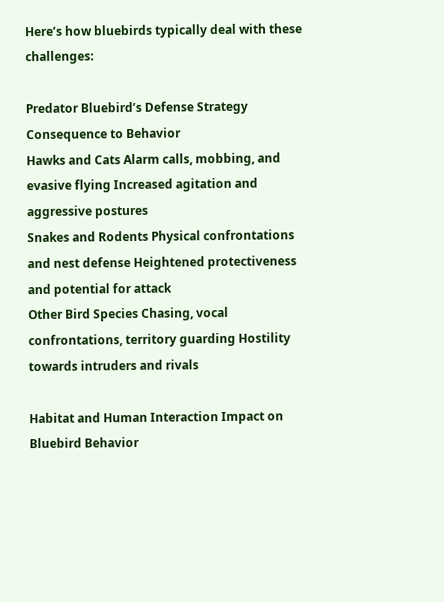Here’s how bluebirds typically deal with these challenges:

Predator Bluebird’s Defense Strategy Consequence to Behavior
Hawks and Cats Alarm calls, mobbing, and evasive flying Increased agitation and aggressive postures
Snakes and Rodents Physical confrontations and nest defense Heightened protectiveness and potential for attack
Other Bird Species Chasing, vocal confrontations, territory guarding Hostility towards intruders and rivals

Habitat and Human Interaction Impact on Bluebird Behavior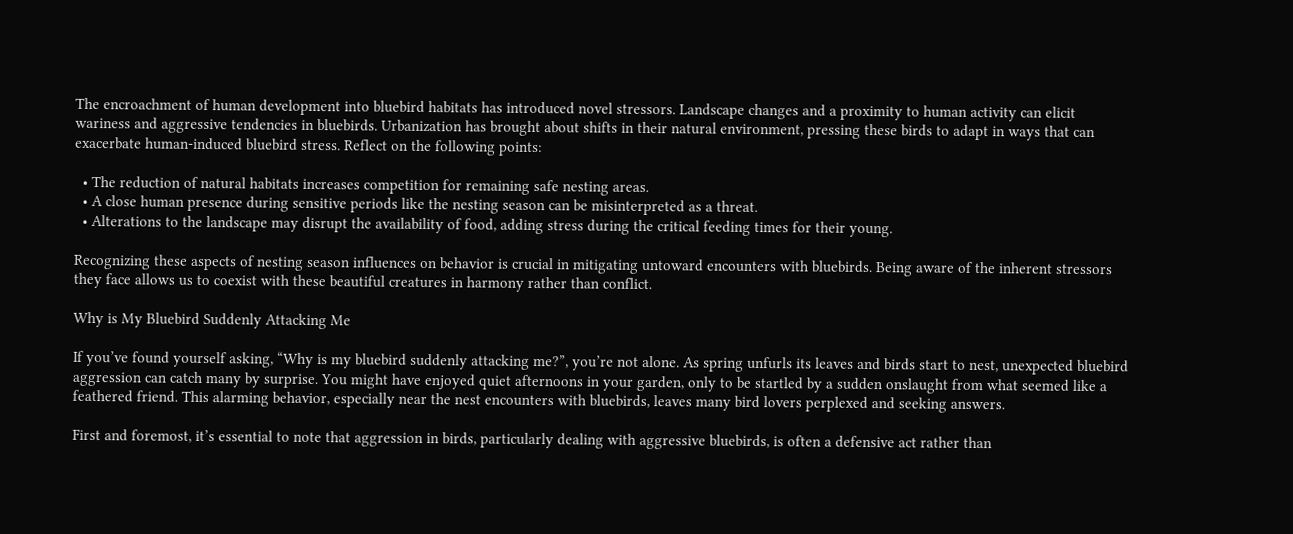The encroachment of human development into bluebird habitats has introduced novel stressors. Landscape changes and a proximity to human activity can elicit wariness and aggressive tendencies in bluebirds. Urbanization has brought about shifts in their natural environment, pressing these birds to adapt in ways that can exacerbate human-induced bluebird stress. Reflect on the following points:

  • The reduction of natural habitats increases competition for remaining safe nesting areas.
  • A close human presence during sensitive periods like the nesting season can be misinterpreted as a threat.
  • Alterations to the landscape may disrupt the availability of food, adding stress during the critical feeding times for their young.

Recognizing these aspects of nesting season influences on behavior is crucial in mitigating untoward encounters with bluebirds. Being aware of the inherent stressors they face allows us to coexist with these beautiful creatures in harmony rather than conflict.

Why is My Bluebird Suddenly Attacking Me

If you’ve found yourself asking, “Why is my bluebird suddenly attacking me?”, you’re not alone. As spring unfurls its leaves and birds start to nest, unexpected bluebird aggression can catch many by surprise. You might have enjoyed quiet afternoons in your garden, only to be startled by a sudden onslaught from what seemed like a feathered friend. This alarming behavior, especially near the nest encounters with bluebirds, leaves many bird lovers perplexed and seeking answers.

First and foremost, it’s essential to note that aggression in birds, particularly dealing with aggressive bluebirds, is often a defensive act rather than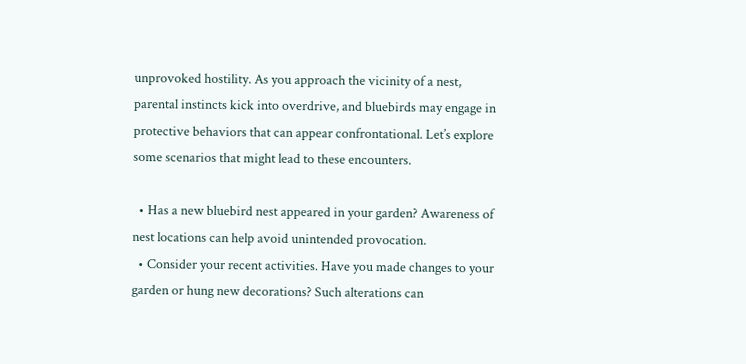unprovoked hostility. As you approach the vicinity of a nest, parental instincts kick into overdrive, and bluebirds may engage in protective behaviors that can appear confrontational. Let’s explore some scenarios that might lead to these encounters.

  • Has a new bluebird nest appeared in your garden? Awareness of nest locations can help avoid unintended provocation.
  • Consider your recent activities. Have you made changes to your garden or hung new decorations? Such alterations can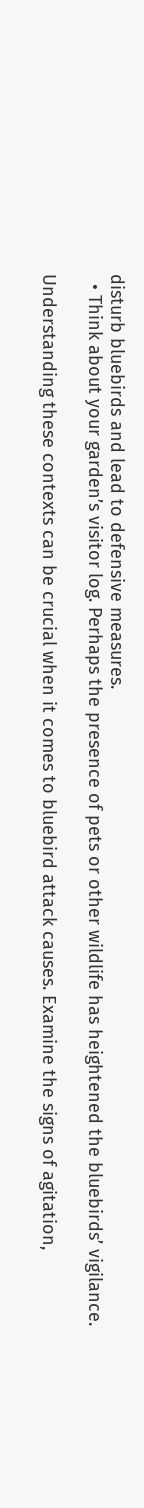disturb bluebirds and lead to defensive measures.
  • Think about your garden’s visitor log. Perhaps the presence of pets or other wildlife has heightened the bluebirds’ vigilance.

Understanding these contexts can be crucial when it comes to bluebird attack causes. Examine the signs of agitation,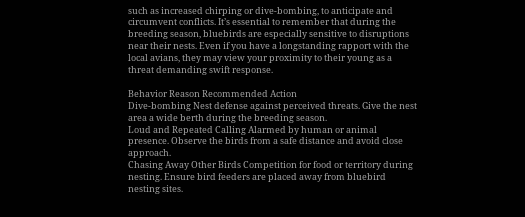such as increased chirping or dive-bombing, to anticipate and circumvent conflicts. It’s essential to remember that during the breeding season, bluebirds are especially sensitive to disruptions near their nests. Even if you have a longstanding rapport with the local avians, they may view your proximity to their young as a threat demanding swift response.

Behavior Reason Recommended Action
Dive-bombing Nest defense against perceived threats. Give the nest area a wide berth during the breeding season.
Loud and Repeated Calling Alarmed by human or animal presence. Observe the birds from a safe distance and avoid close approach.
Chasing Away Other Birds Competition for food or territory during nesting. Ensure bird feeders are placed away from bluebird nesting sites.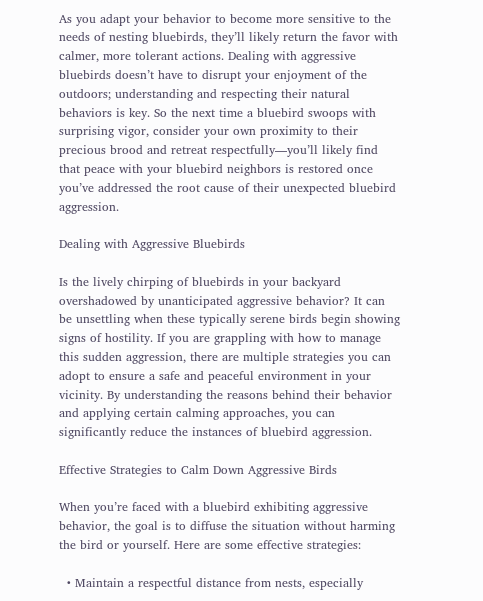As you adapt your behavior to become more sensitive to the needs of nesting bluebirds, they’ll likely return the favor with calmer, more tolerant actions. Dealing with aggressive bluebirds doesn’t have to disrupt your enjoyment of the outdoors; understanding and respecting their natural behaviors is key. So the next time a bluebird swoops with surprising vigor, consider your own proximity to their precious brood and retreat respectfully—you’ll likely find that peace with your bluebird neighbors is restored once you’ve addressed the root cause of their unexpected bluebird aggression.

Dealing with Aggressive Bluebirds

Is the lively chirping of bluebirds in your backyard overshadowed by unanticipated aggressive behavior? It can be unsettling when these typically serene birds begin showing signs of hostility. If you are grappling with how to manage this sudden aggression, there are multiple strategies you can adopt to ensure a safe and peaceful environment in your vicinity. By understanding the reasons behind their behavior and applying certain calming approaches, you can significantly reduce the instances of bluebird aggression.

Effective Strategies to Calm Down Aggressive Birds

When you’re faced with a bluebird exhibiting aggressive behavior, the goal is to diffuse the situation without harming the bird or yourself. Here are some effective strategies:

  • Maintain a respectful distance from nests, especially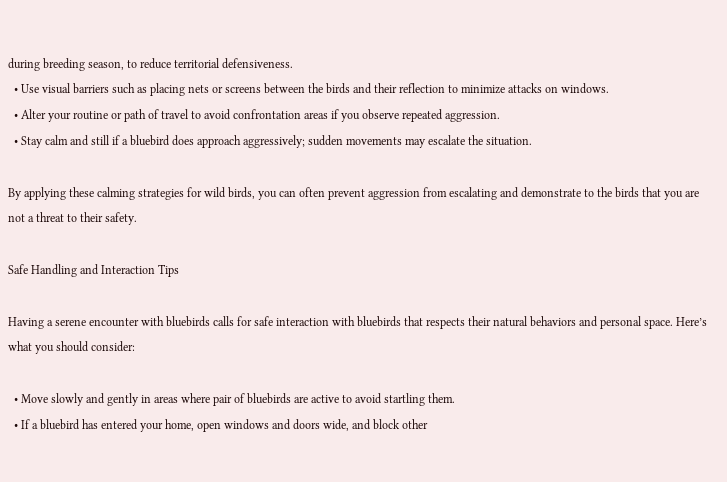during breeding season, to reduce territorial defensiveness.
  • Use visual barriers such as placing nets or screens between the birds and their reflection to minimize attacks on windows.
  • Alter your routine or path of travel to avoid confrontation areas if you observe repeated aggression.
  • Stay calm and still if a bluebird does approach aggressively; sudden movements may escalate the situation.

By applying these calming strategies for wild birds, you can often prevent aggression from escalating and demonstrate to the birds that you are not a threat to their safety.

Safe Handling and Interaction Tips

Having a serene encounter with bluebirds calls for safe interaction with bluebirds that respects their natural behaviors and personal space. Here’s what you should consider:

  • Move slowly and gently in areas where pair of bluebirds are active to avoid startling them.
  • If a bluebird has entered your home, open windows and doors wide, and block other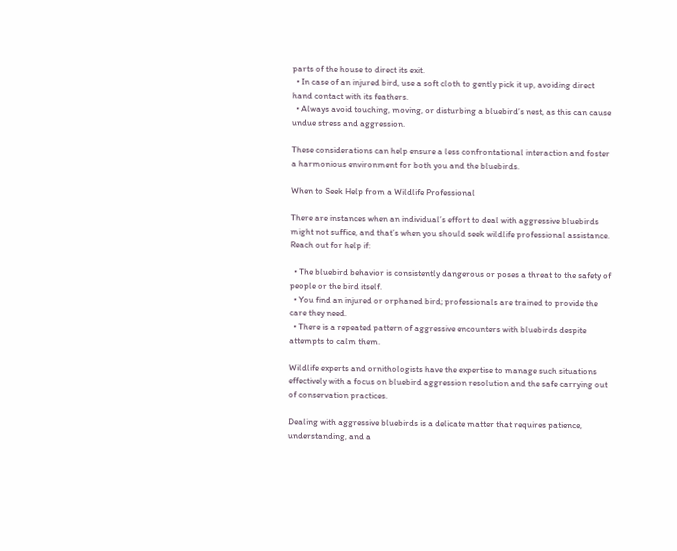parts of the house to direct its exit.
  • In case of an injured bird, use a soft cloth to gently pick it up, avoiding direct hand contact with its feathers.
  • Always avoid touching, moving, or disturbing a bluebird’s nest, as this can cause undue stress and aggression.

These considerations can help ensure a less confrontational interaction and foster a harmonious environment for both you and the bluebirds.

When to Seek Help from a Wildlife Professional

There are instances when an individual’s effort to deal with aggressive bluebirds might not suffice, and that’s when you should seek wildlife professional assistance. Reach out for help if:

  • The bluebird behavior is consistently dangerous or poses a threat to the safety of people or the bird itself.
  • You find an injured or orphaned bird; professionals are trained to provide the care they need.
  • There is a repeated pattern of aggressive encounters with bluebirds despite attempts to calm them.

Wildlife experts and ornithologists have the expertise to manage such situations effectively with a focus on bluebird aggression resolution and the safe carrying out of conservation practices.

Dealing with aggressive bluebirds is a delicate matter that requires patience, understanding, and a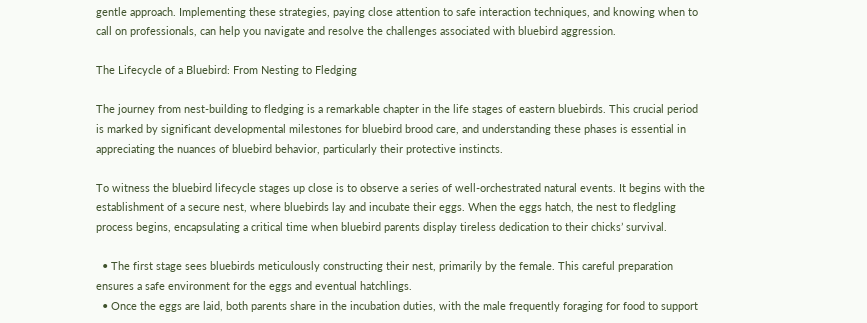gentle approach. Implementing these strategies, paying close attention to safe interaction techniques, and knowing when to call on professionals, can help you navigate and resolve the challenges associated with bluebird aggression.

The Lifecycle of a Bluebird: From Nesting to Fledging

The journey from nest-building to fledging is a remarkable chapter in the life stages of eastern bluebirds. This crucial period is marked by significant developmental milestones for bluebird brood care, and understanding these phases is essential in appreciating the nuances of bluebird behavior, particularly their protective instincts.

To witness the bluebird lifecycle stages up close is to observe a series of well-orchestrated natural events. It begins with the establishment of a secure nest, where bluebirds lay and incubate their eggs. When the eggs hatch, the nest to fledgling process begins, encapsulating a critical time when bluebird parents display tireless dedication to their chicks’ survival.

  • The first stage sees bluebirds meticulously constructing their nest, primarily by the female. This careful preparation ensures a safe environment for the eggs and eventual hatchlings.
  • Once the eggs are laid, both parents share in the incubation duties, with the male frequently foraging for food to support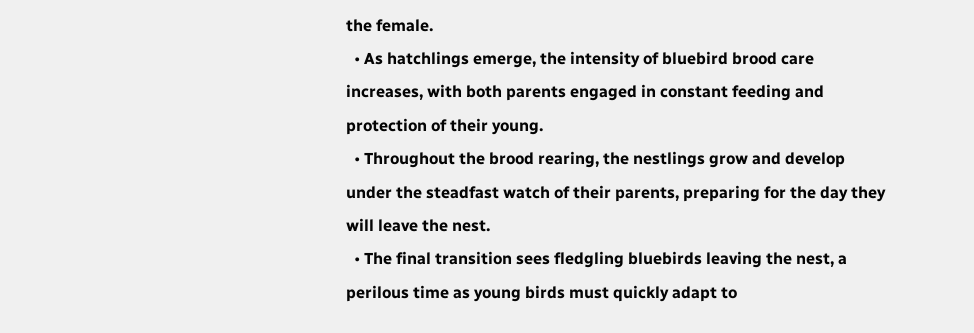the female.
  • As hatchlings emerge, the intensity of bluebird brood care increases, with both parents engaged in constant feeding and protection of their young.
  • Throughout the brood rearing, the nestlings grow and develop under the steadfast watch of their parents, preparing for the day they will leave the nest.
  • The final transition sees fledgling bluebirds leaving the nest, a perilous time as young birds must quickly adapt to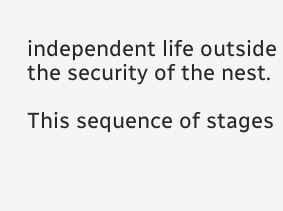independent life outside the security of the nest.

This sequence of stages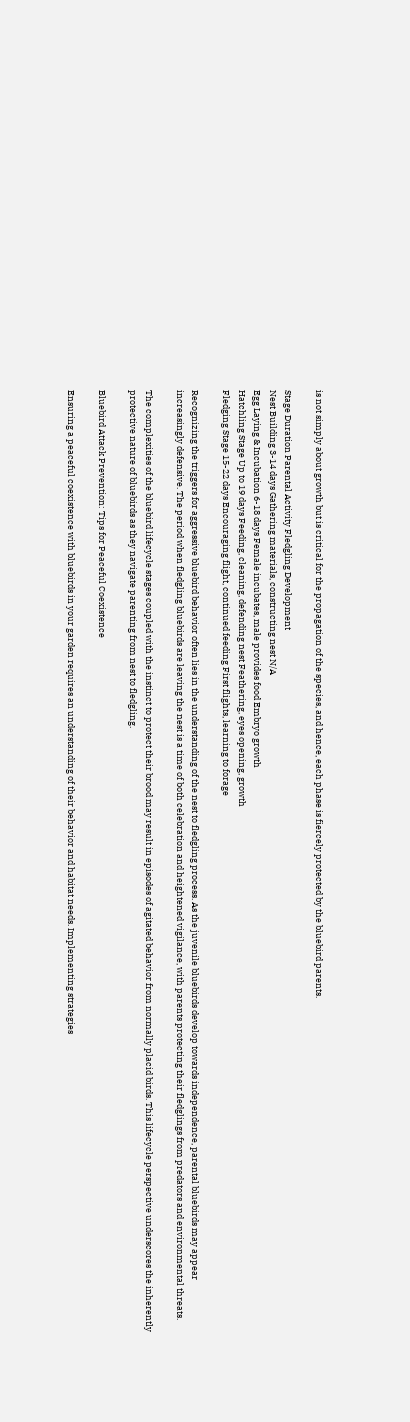is not simply about growth but is critical for the propagation of the species, and hence, each phase is fiercely protected by the bluebird parents.

Stage Duration Parental Activity Fledgling Development
Nest Building 3-14 days Gathering materials, constructing nest N/A
Egg Laying & Incubation 6-18 days Female incubates, male provides food Embryo growth
Hatchling Stage Up to 19 days Feeding, cleaning, defending nest Feathering, eyes opening, growth
Fledging Stage 15-22 days Encouraging flight, continued feeding First flights, learning to forage

Recognizing the triggers for aggressive bluebird behavior often lies in the understanding of the nest to fledgling process. As the juvenile bluebirds develop towards independence, parental bluebirds may appear increasingly defensive. The period when fledgling bluebirds are leaving the nest is a time of both celebration and heightened vigilance, with parents protecting their fledglings from predators and environmental threats.

The complexities of the bluebird lifecycle stages coupled with the instinct to protect their brood may result in episodes of agitated behavior from normally placid birds. This lifecycle perspective underscores the inherently protective nature of bluebirds as they navigate parenting from nest to fledgling.

Bluebird Attack Prevention: Tips for Peaceful Coexistence

Ensuring a peaceful coexistence with bluebirds in your garden requires an understanding of their behavior and habitat needs. Implementing strategies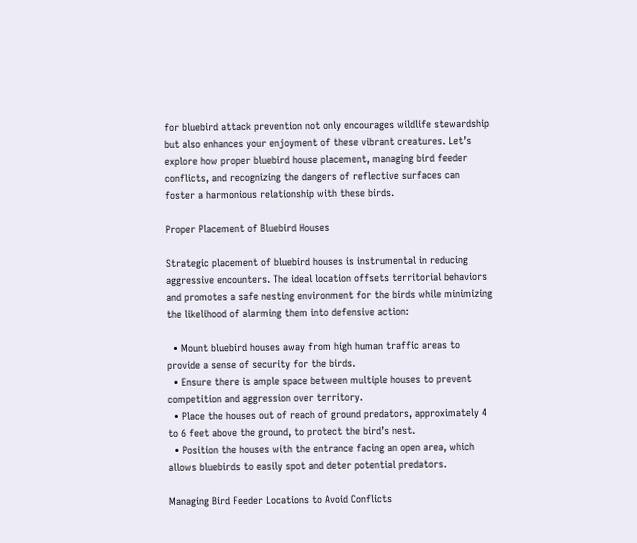for bluebird attack prevention not only encourages wildlife stewardship but also enhances your enjoyment of these vibrant creatures. Let’s explore how proper bluebird house placement, managing bird feeder conflicts, and recognizing the dangers of reflective surfaces can foster a harmonious relationship with these birds.

Proper Placement of Bluebird Houses

Strategic placement of bluebird houses is instrumental in reducing aggressive encounters. The ideal location offsets territorial behaviors and promotes a safe nesting environment for the birds while minimizing the likelihood of alarming them into defensive action:

  • Mount bluebird houses away from high human traffic areas to provide a sense of security for the birds.
  • Ensure there is ample space between multiple houses to prevent competition and aggression over territory.
  • Place the houses out of reach of ground predators, approximately 4 to 6 feet above the ground, to protect the bird’s nest.
  • Position the houses with the entrance facing an open area, which allows bluebirds to easily spot and deter potential predators.

Managing Bird Feeder Locations to Avoid Conflicts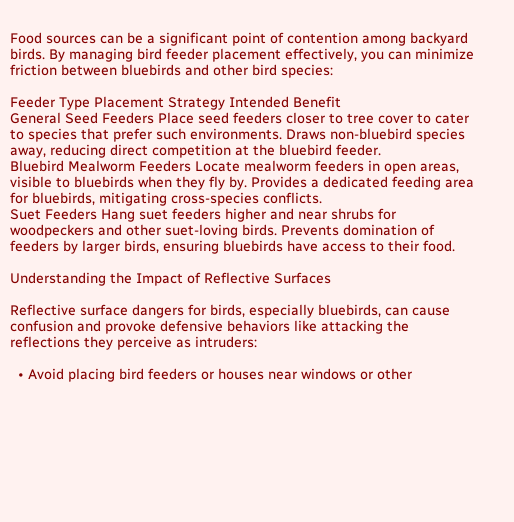Food sources can be a significant point of contention among backyard birds. By managing bird feeder placement effectively, you can minimize friction between bluebirds and other bird species:

Feeder Type Placement Strategy Intended Benefit
General Seed Feeders Place seed feeders closer to tree cover to cater to species that prefer such environments. Draws non-bluebird species away, reducing direct competition at the bluebird feeder.
Bluebird Mealworm Feeders Locate mealworm feeders in open areas, visible to bluebirds when they fly by. Provides a dedicated feeding area for bluebirds, mitigating cross-species conflicts.
Suet Feeders Hang suet feeders higher and near shrubs for woodpeckers and other suet-loving birds. Prevents domination of feeders by larger birds, ensuring bluebirds have access to their food.

Understanding the Impact of Reflective Surfaces

Reflective surface dangers for birds, especially bluebirds, can cause confusion and provoke defensive behaviors like attacking the reflections they perceive as intruders:

  • Avoid placing bird feeders or houses near windows or other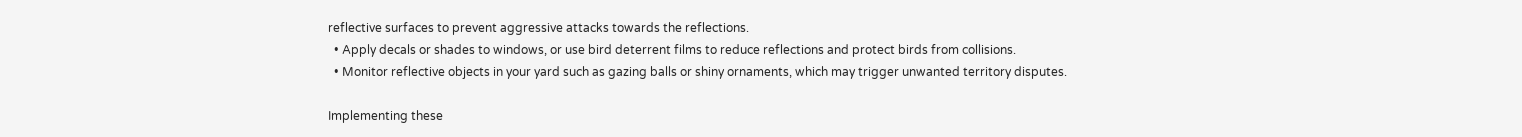reflective surfaces to prevent aggressive attacks towards the reflections.
  • Apply decals or shades to windows, or use bird deterrent films to reduce reflections and protect birds from collisions.
  • Monitor reflective objects in your yard such as gazing balls or shiny ornaments, which may trigger unwanted territory disputes.

Implementing these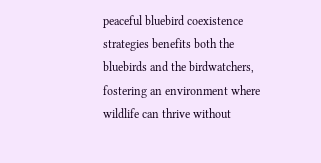peaceful bluebird coexistence strategies benefits both the bluebirds and the birdwatchers, fostering an environment where wildlife can thrive without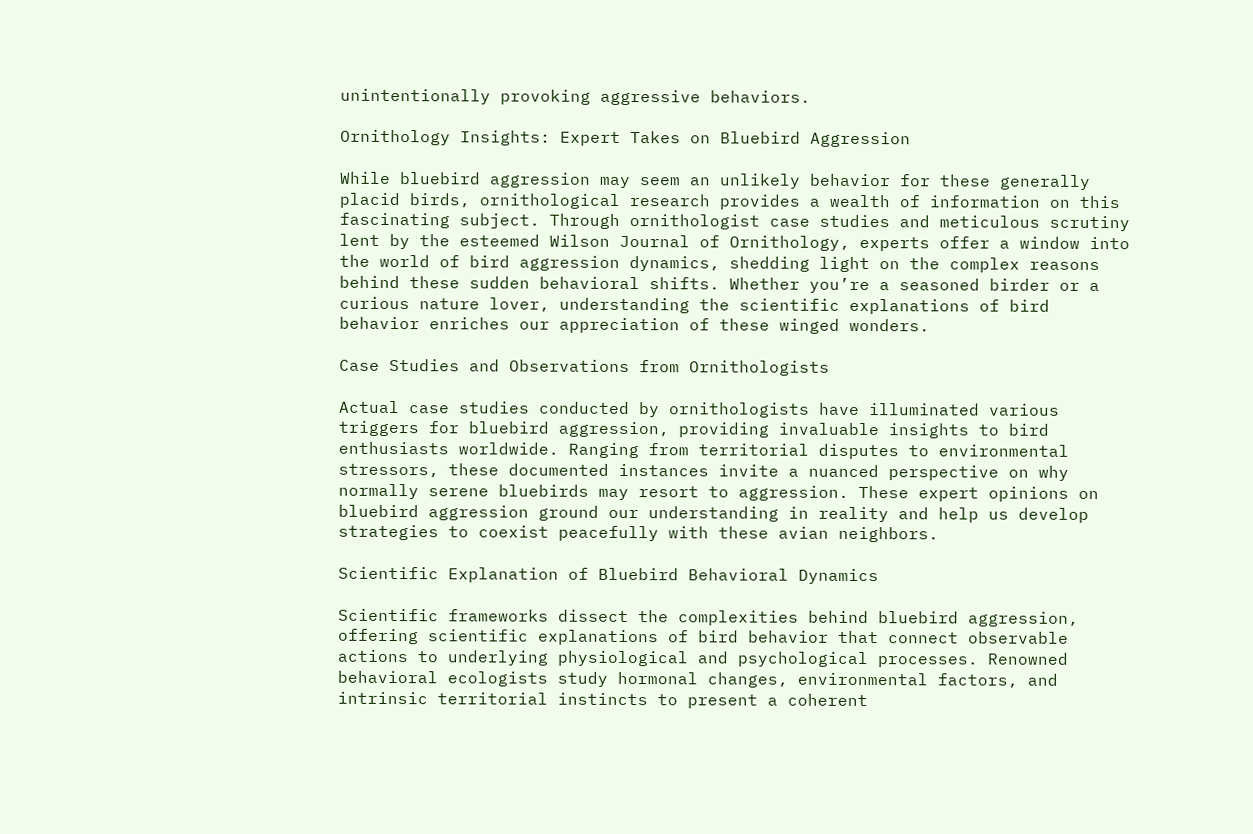unintentionally provoking aggressive behaviors.

Ornithology Insights: Expert Takes on Bluebird Aggression

While bluebird aggression may seem an unlikely behavior for these generally placid birds, ornithological research provides a wealth of information on this fascinating subject. Through ornithologist case studies and meticulous scrutiny lent by the esteemed Wilson Journal of Ornithology, experts offer a window into the world of bird aggression dynamics, shedding light on the complex reasons behind these sudden behavioral shifts. Whether you’re a seasoned birder or a curious nature lover, understanding the scientific explanations of bird behavior enriches our appreciation of these winged wonders.

Case Studies and Observations from Ornithologists

Actual case studies conducted by ornithologists have illuminated various triggers for bluebird aggression, providing invaluable insights to bird enthusiasts worldwide. Ranging from territorial disputes to environmental stressors, these documented instances invite a nuanced perspective on why normally serene bluebirds may resort to aggression. These expert opinions on bluebird aggression ground our understanding in reality and help us develop strategies to coexist peacefully with these avian neighbors.

Scientific Explanation of Bluebird Behavioral Dynamics

Scientific frameworks dissect the complexities behind bluebird aggression, offering scientific explanations of bird behavior that connect observable actions to underlying physiological and psychological processes. Renowned behavioral ecologists study hormonal changes, environmental factors, and intrinsic territorial instincts to present a coherent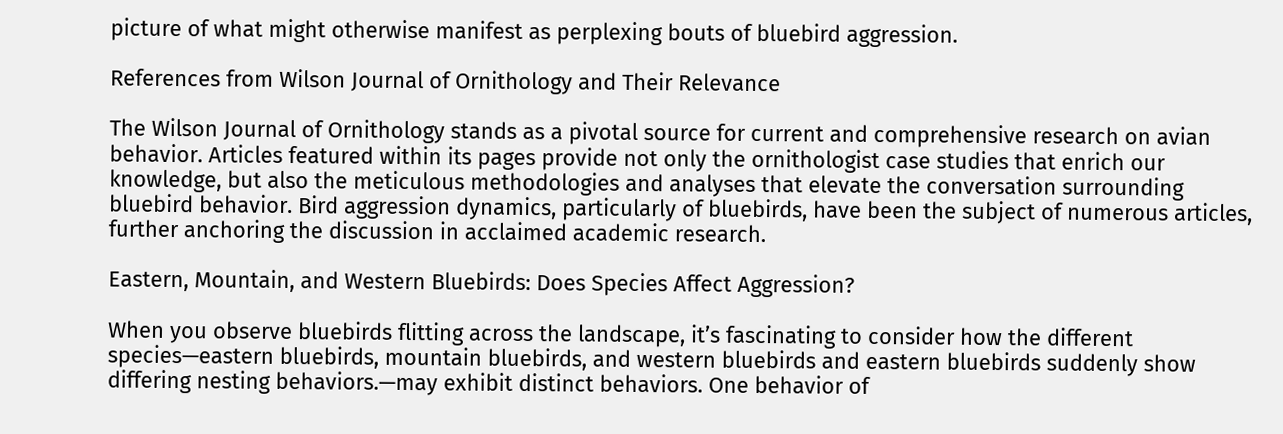picture of what might otherwise manifest as perplexing bouts of bluebird aggression.

References from Wilson Journal of Ornithology and Their Relevance

The Wilson Journal of Ornithology stands as a pivotal source for current and comprehensive research on avian behavior. Articles featured within its pages provide not only the ornithologist case studies that enrich our knowledge, but also the meticulous methodologies and analyses that elevate the conversation surrounding bluebird behavior. Bird aggression dynamics, particularly of bluebirds, have been the subject of numerous articles, further anchoring the discussion in acclaimed academic research.

Eastern, Mountain, and Western Bluebirds: Does Species Affect Aggression?

When you observe bluebirds flitting across the landscape, it’s fascinating to consider how the different species—eastern bluebirds, mountain bluebirds, and western bluebirds and eastern bluebirds suddenly show differing nesting behaviors.—may exhibit distinct behaviors. One behavior of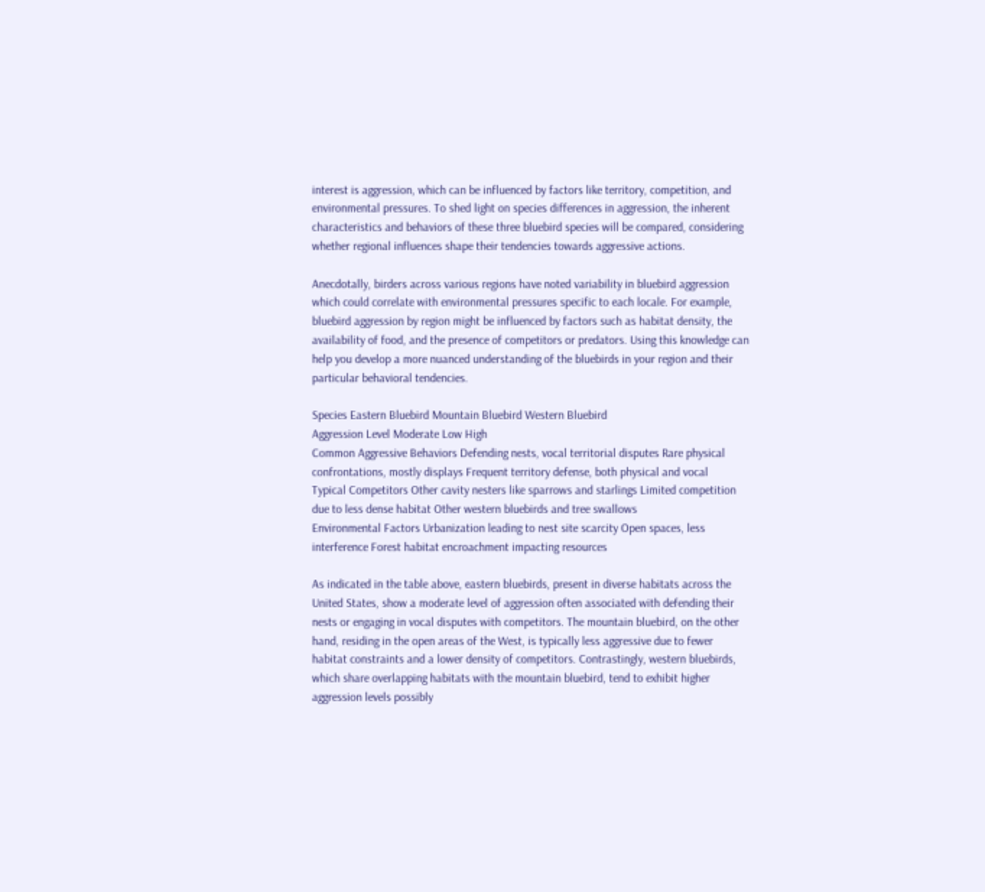interest is aggression, which can be influenced by factors like territory, competition, and environmental pressures. To shed light on species differences in aggression, the inherent characteristics and behaviors of these three bluebird species will be compared, considering whether regional influences shape their tendencies towards aggressive actions.

Anecdotally, birders across various regions have noted variability in bluebird aggression which could correlate with environmental pressures specific to each locale. For example, bluebird aggression by region might be influenced by factors such as habitat density, the availability of food, and the presence of competitors or predators. Using this knowledge can help you develop a more nuanced understanding of the bluebirds in your region and their particular behavioral tendencies.

Species Eastern Bluebird Mountain Bluebird Western Bluebird
Aggression Level Moderate Low High
Common Aggressive Behaviors Defending nests, vocal territorial disputes Rare physical confrontations, mostly displays Frequent territory defense, both physical and vocal
Typical Competitors Other cavity nesters like sparrows and starlings Limited competition due to less dense habitat Other western bluebirds and tree swallows
Environmental Factors Urbanization leading to nest site scarcity Open spaces, less interference Forest habitat encroachment impacting resources

As indicated in the table above, eastern bluebirds, present in diverse habitats across the United States, show a moderate level of aggression often associated with defending their nests or engaging in vocal disputes with competitors. The mountain bluebird, on the other hand, residing in the open areas of the West, is typically less aggressive due to fewer habitat constraints and a lower density of competitors. Contrastingly, western bluebirds, which share overlapping habitats with the mountain bluebird, tend to exhibit higher aggression levels possibly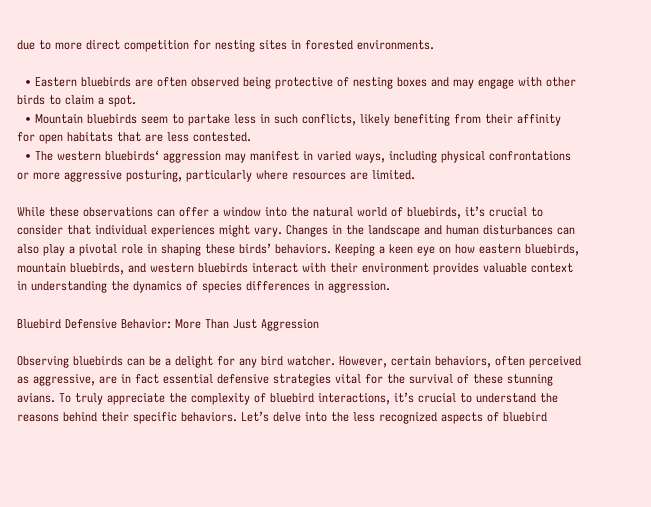due to more direct competition for nesting sites in forested environments.

  • Eastern bluebirds are often observed being protective of nesting boxes and may engage with other birds to claim a spot.
  • Mountain bluebirds seem to partake less in such conflicts, likely benefiting from their affinity for open habitats that are less contested.
  • The western bluebirds‘ aggression may manifest in varied ways, including physical confrontations or more aggressive posturing, particularly where resources are limited.

While these observations can offer a window into the natural world of bluebirds, it’s crucial to consider that individual experiences might vary. Changes in the landscape and human disturbances can also play a pivotal role in shaping these birds’ behaviors. Keeping a keen eye on how eastern bluebirds, mountain bluebirds, and western bluebirds interact with their environment provides valuable context in understanding the dynamics of species differences in aggression.

Bluebird Defensive Behavior: More Than Just Aggression

Observing bluebirds can be a delight for any bird watcher. However, certain behaviors, often perceived as aggressive, are in fact essential defensive strategies vital for the survival of these stunning avians. To truly appreciate the complexity of bluebird interactions, it’s crucial to understand the reasons behind their specific behaviors. Let’s delve into the less recognized aspects of bluebird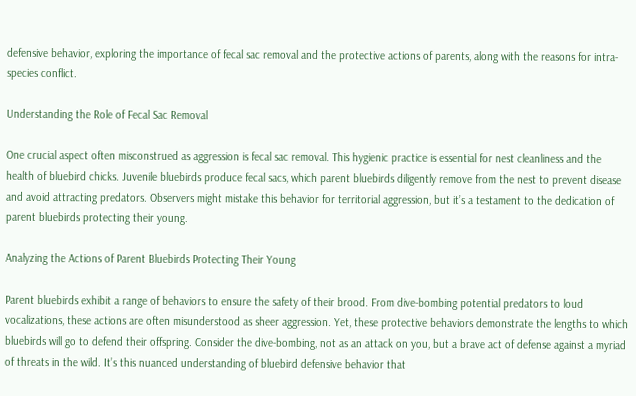defensive behavior, exploring the importance of fecal sac removal and the protective actions of parents, along with the reasons for intra-species conflict.

Understanding the Role of Fecal Sac Removal

One crucial aspect often misconstrued as aggression is fecal sac removal. This hygienic practice is essential for nest cleanliness and the health of bluebird chicks. Juvenile bluebirds produce fecal sacs, which parent bluebirds diligently remove from the nest to prevent disease and avoid attracting predators. Observers might mistake this behavior for territorial aggression, but it’s a testament to the dedication of parent bluebirds protecting their young.

Analyzing the Actions of Parent Bluebirds Protecting Their Young

Parent bluebirds exhibit a range of behaviors to ensure the safety of their brood. From dive-bombing potential predators to loud vocalizations, these actions are often misunderstood as sheer aggression. Yet, these protective behaviors demonstrate the lengths to which bluebirds will go to defend their offspring. Consider the dive-bombing, not as an attack on you, but a brave act of defense against a myriad of threats in the wild. It’s this nuanced understanding of bluebird defensive behavior that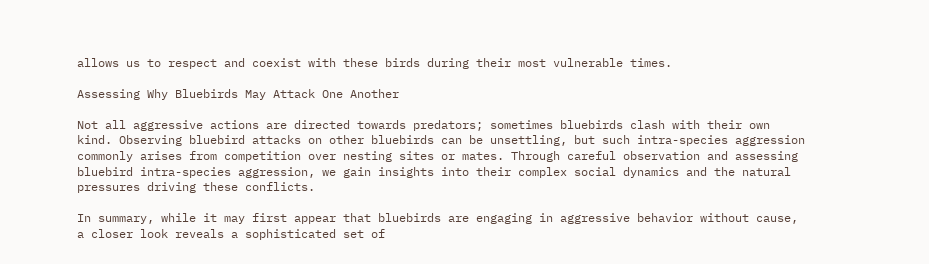allows us to respect and coexist with these birds during their most vulnerable times.

Assessing Why Bluebirds May Attack One Another

Not all aggressive actions are directed towards predators; sometimes bluebirds clash with their own kind. Observing bluebird attacks on other bluebirds can be unsettling, but such intra-species aggression commonly arises from competition over nesting sites or mates. Through careful observation and assessing bluebird intra-species aggression, we gain insights into their complex social dynamics and the natural pressures driving these conflicts.

In summary, while it may first appear that bluebirds are engaging in aggressive behavior without cause, a closer look reveals a sophisticated set of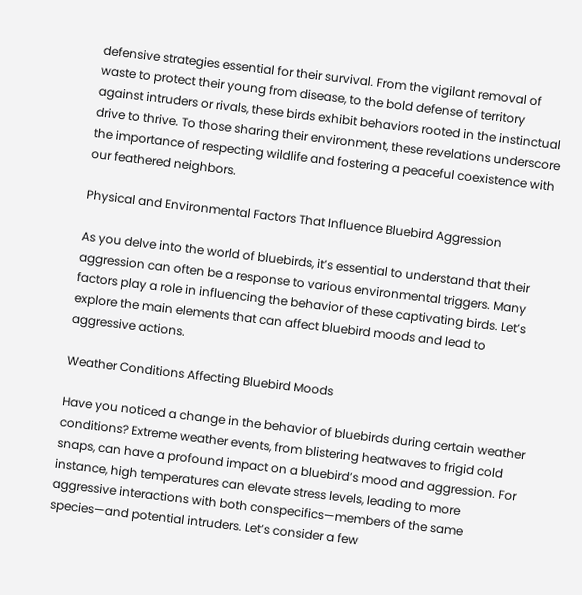defensive strategies essential for their survival. From the vigilant removal of waste to protect their young from disease, to the bold defense of territory against intruders or rivals, these birds exhibit behaviors rooted in the instinctual drive to thrive. To those sharing their environment, these revelations underscore the importance of respecting wildlife and fostering a peaceful coexistence with our feathered neighbors.

Physical and Environmental Factors That Influence Bluebird Aggression

As you delve into the world of bluebirds, it’s essential to understand that their aggression can often be a response to various environmental triggers. Many factors play a role in influencing the behavior of these captivating birds. Let’s explore the main elements that can affect bluebird moods and lead to aggressive actions.

Weather Conditions Affecting Bluebird Moods

Have you noticed a change in the behavior of bluebirds during certain weather conditions? Extreme weather events, from blistering heatwaves to frigid cold snaps, can have a profound impact on a bluebird’s mood and aggression. For instance, high temperatures can elevate stress levels, leading to more aggressive interactions with both conspecifics—members of the same species—and potential intruders. Let’s consider a few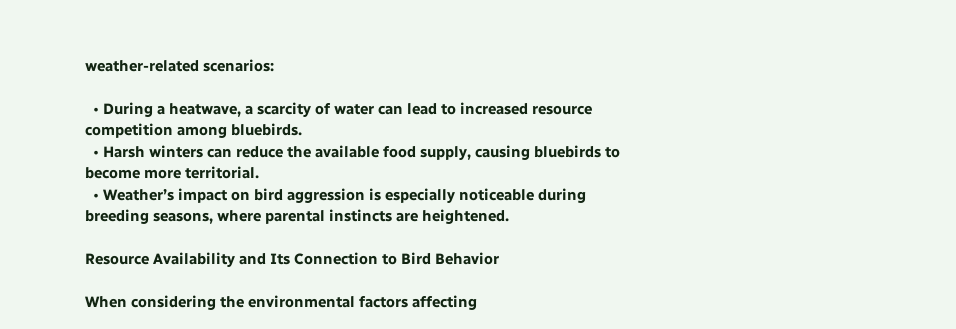weather-related scenarios:

  • During a heatwave, a scarcity of water can lead to increased resource competition among bluebirds.
  • Harsh winters can reduce the available food supply, causing bluebirds to become more territorial.
  • Weather’s impact on bird aggression is especially noticeable during breeding seasons, where parental instincts are heightened.

Resource Availability and Its Connection to Bird Behavior

When considering the environmental factors affecting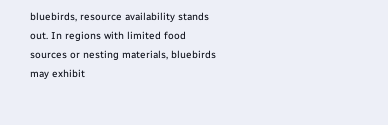bluebirds, resource availability stands out. In regions with limited food sources or nesting materials, bluebirds may exhibit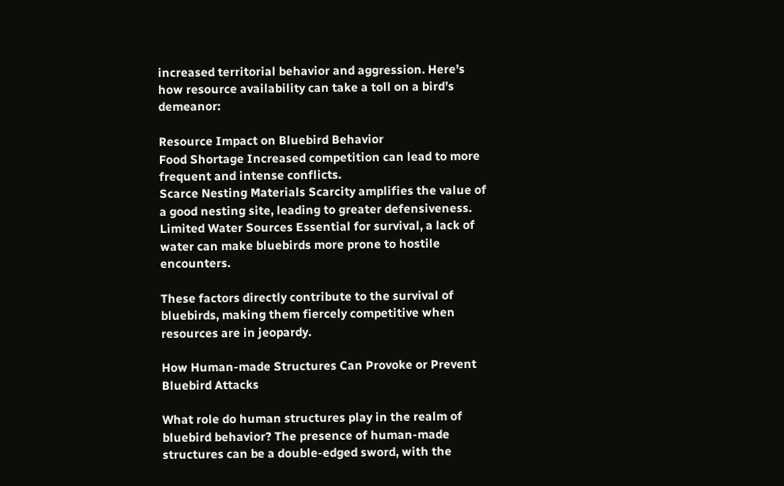increased territorial behavior and aggression. Here’s how resource availability can take a toll on a bird’s demeanor:

Resource Impact on Bluebird Behavior
Food Shortage Increased competition can lead to more frequent and intense conflicts.
Scarce Nesting Materials Scarcity amplifies the value of a good nesting site, leading to greater defensiveness.
Limited Water Sources Essential for survival, a lack of water can make bluebirds more prone to hostile encounters.

These factors directly contribute to the survival of bluebirds, making them fiercely competitive when resources are in jeopardy.

How Human-made Structures Can Provoke or Prevent Bluebird Attacks

What role do human structures play in the realm of bluebird behavior? The presence of human-made structures can be a double-edged sword, with the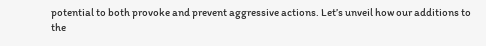potential to both provoke and prevent aggressive actions. Let’s unveil how our additions to the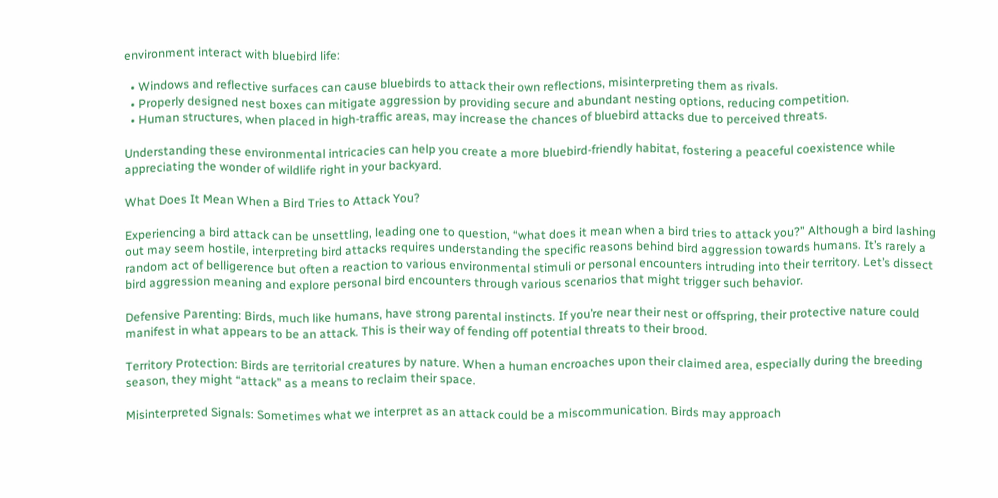environment interact with bluebird life:

  • Windows and reflective surfaces can cause bluebirds to attack their own reflections, misinterpreting them as rivals.
  • Properly designed nest boxes can mitigate aggression by providing secure and abundant nesting options, reducing competition.
  • Human structures, when placed in high-traffic areas, may increase the chances of bluebird attacks due to perceived threats.

Understanding these environmental intricacies can help you create a more bluebird-friendly habitat, fostering a peaceful coexistence while appreciating the wonder of wildlife right in your backyard.

What Does It Mean When a Bird Tries to Attack You?

Experiencing a bird attack can be unsettling, leading one to question, “what does it mean when a bird tries to attack you?” Although a bird lashing out may seem hostile, interpreting bird attacks requires understanding the specific reasons behind bird aggression towards humans. It’s rarely a random act of belligerence but often a reaction to various environmental stimuli or personal encounters intruding into their territory. Let’s dissect bird aggression meaning and explore personal bird encounters through various scenarios that might trigger such behavior.

Defensive Parenting: Birds, much like humans, have strong parental instincts. If you’re near their nest or offspring, their protective nature could manifest in what appears to be an attack. This is their way of fending off potential threats to their brood.

Territory Protection: Birds are territorial creatures by nature. When a human encroaches upon their claimed area, especially during the breeding season, they might “attack” as a means to reclaim their space.

Misinterpreted Signals: Sometimes what we interpret as an attack could be a miscommunication. Birds may approach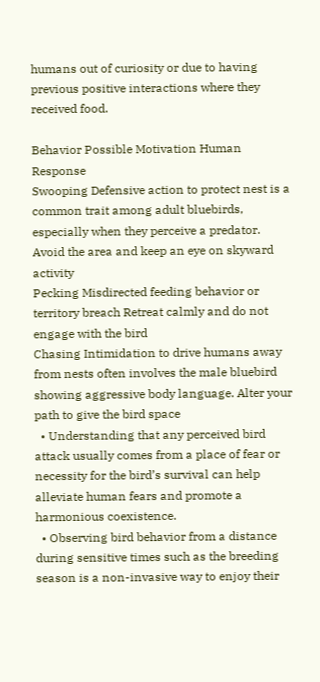humans out of curiosity or due to having previous positive interactions where they received food.

Behavior Possible Motivation Human Response
Swooping Defensive action to protect nest is a common trait among adult bluebirds, especially when they perceive a predator. Avoid the area and keep an eye on skyward activity
Pecking Misdirected feeding behavior or territory breach Retreat calmly and do not engage with the bird
Chasing Intimidation to drive humans away from nests often involves the male bluebird showing aggressive body language. Alter your path to give the bird space
  • Understanding that any perceived bird attack usually comes from a place of fear or necessity for the bird’s survival can help alleviate human fears and promote a harmonious coexistence.
  • Observing bird behavior from a distance during sensitive times such as the breeding season is a non-invasive way to enjoy their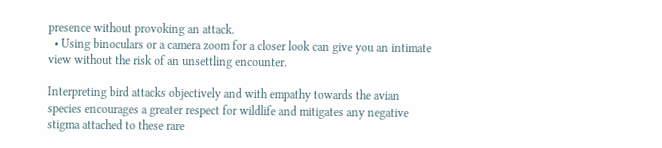presence without provoking an attack.
  • Using binoculars or a camera zoom for a closer look can give you an intimate view without the risk of an unsettling encounter.

Interpreting bird attacks objectively and with empathy towards the avian species encourages a greater respect for wildlife and mitigates any negative stigma attached to these rare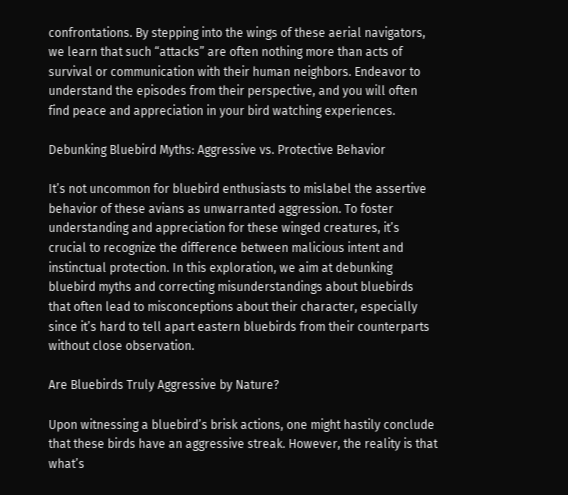confrontations. By stepping into the wings of these aerial navigators, we learn that such “attacks” are often nothing more than acts of survival or communication with their human neighbors. Endeavor to understand the episodes from their perspective, and you will often find peace and appreciation in your bird watching experiences.

Debunking Bluebird Myths: Aggressive vs. Protective Behavior

It’s not uncommon for bluebird enthusiasts to mislabel the assertive behavior of these avians as unwarranted aggression. To foster understanding and appreciation for these winged creatures, it’s crucial to recognize the difference between malicious intent and instinctual protection. In this exploration, we aim at debunking bluebird myths and correcting misunderstandings about bluebirds that often lead to misconceptions about their character, especially since it’s hard to tell apart eastern bluebirds from their counterparts without close observation.

Are Bluebirds Truly Aggressive by Nature?

Upon witnessing a bluebird’s brisk actions, one might hastily conclude that these birds have an aggressive streak. However, the reality is that what’s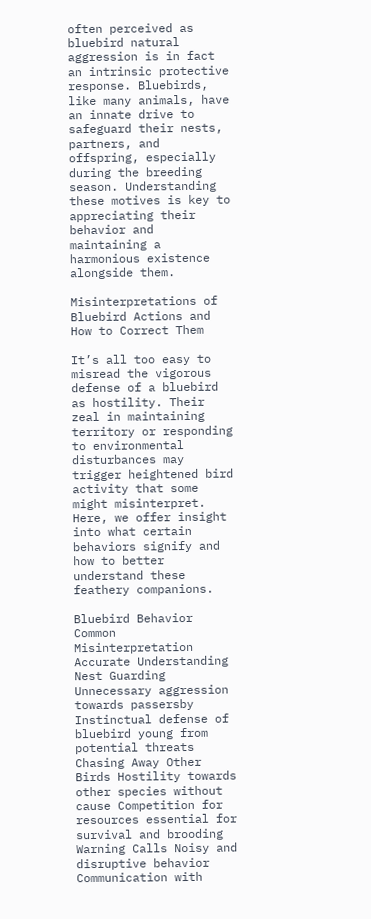often perceived as bluebird natural aggression is in fact an intrinsic protective response. Bluebirds, like many animals, have an innate drive to safeguard their nests, partners, and offspring, especially during the breeding season. Understanding these motives is key to appreciating their behavior and maintaining a harmonious existence alongside them.

Misinterpretations of Bluebird Actions and How to Correct Them

It’s all too easy to misread the vigorous defense of a bluebird as hostility. Their zeal in maintaining territory or responding to environmental disturbances may trigger heightened bird activity that some might misinterpret. Here, we offer insight into what certain behaviors signify and how to better understand these feathery companions.

Bluebird Behavior Common Misinterpretation Accurate Understanding
Nest Guarding Unnecessary aggression towards passersby Instinctual defense of bluebird young from potential threats
Chasing Away Other Birds Hostility towards other species without cause Competition for resources essential for survival and brooding
Warning Calls Noisy and disruptive behavior Communication with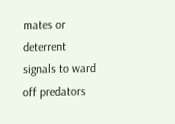mates or deterrent signals to ward off predators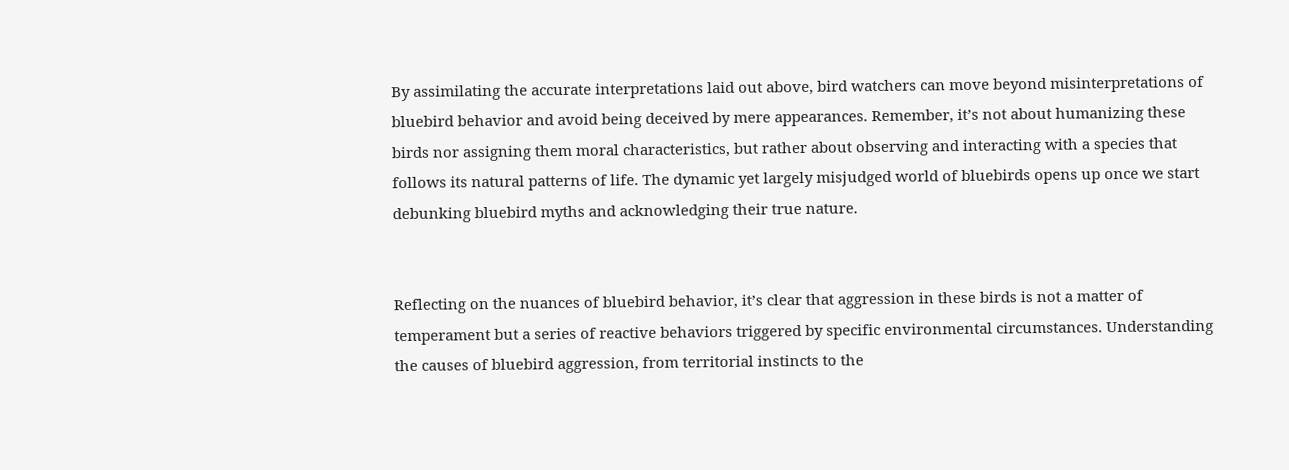By assimilating the accurate interpretations laid out above, bird watchers can move beyond misinterpretations of bluebird behavior and avoid being deceived by mere appearances. Remember, it’s not about humanizing these birds nor assigning them moral characteristics, but rather about observing and interacting with a species that follows its natural patterns of life. The dynamic yet largely misjudged world of bluebirds opens up once we start debunking bluebird myths and acknowledging their true nature.


Reflecting on the nuances of bluebird behavior, it’s clear that aggression in these birds is not a matter of temperament but a series of reactive behaviors triggered by specific environmental circumstances. Understanding the causes of bluebird aggression, from territorial instincts to the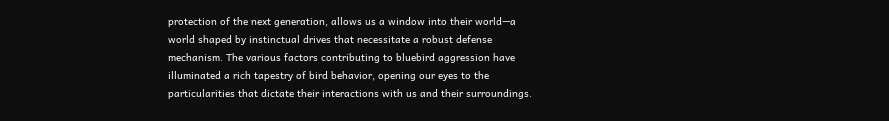protection of the next generation, allows us a window into their world—a world shaped by instinctual drives that necessitate a robust defense mechanism. The various factors contributing to bluebird aggression have illuminated a rich tapestry of bird behavior, opening our eyes to the particularities that dictate their interactions with us and their surroundings.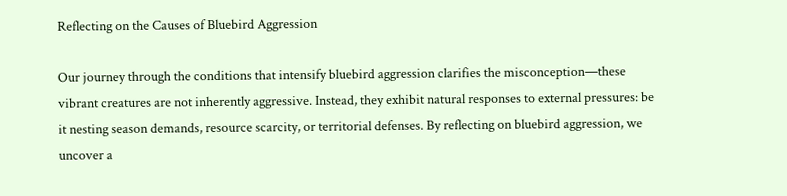Reflecting on the Causes of Bluebird Aggression

Our journey through the conditions that intensify bluebird aggression clarifies the misconception—these vibrant creatures are not inherently aggressive. Instead, they exhibit natural responses to external pressures: be it nesting season demands, resource scarcity, or territorial defenses. By reflecting on bluebird aggression, we uncover a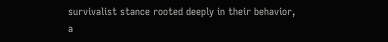survivalist stance rooted deeply in their behavior, a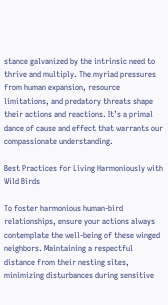stance galvanized by the intrinsic need to thrive and multiply. The myriad pressures from human expansion, resource limitations, and predatory threats shape their actions and reactions. It’s a primal dance of cause and effect that warrants our compassionate understanding.

Best Practices for Living Harmoniously with Wild Birds

To foster harmonious human-bird relationships, ensure your actions always contemplate the well-being of these winged neighbors. Maintaining a respectful distance from their nesting sites, minimizing disturbances during sensitive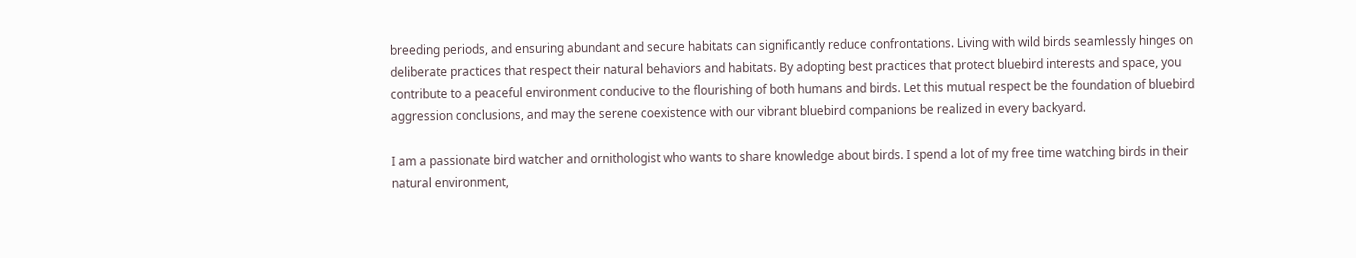breeding periods, and ensuring abundant and secure habitats can significantly reduce confrontations. Living with wild birds seamlessly hinges on deliberate practices that respect their natural behaviors and habitats. By adopting best practices that protect bluebird interests and space, you contribute to a peaceful environment conducive to the flourishing of both humans and birds. Let this mutual respect be the foundation of bluebird aggression conclusions, and may the serene coexistence with our vibrant bluebird companions be realized in every backyard.

I am a passionate bird watcher and ornithologist who wants to share knowledge about birds. I spend a lot of my free time watching birds in their natural environment,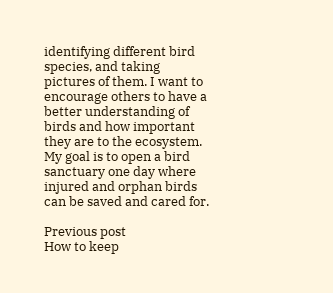identifying different bird species, and taking pictures of them. I want to encourage others to have a better understanding of birds and how important they are to the ecosystem. My goal is to open a bird sanctuary one day where injured and orphan birds can be saved and cared for.

Previous post
How to keep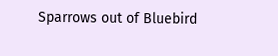Sparrows out of Bluebird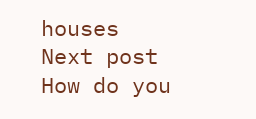houses
Next post
How do you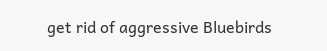get rid of aggressive Bluebirds